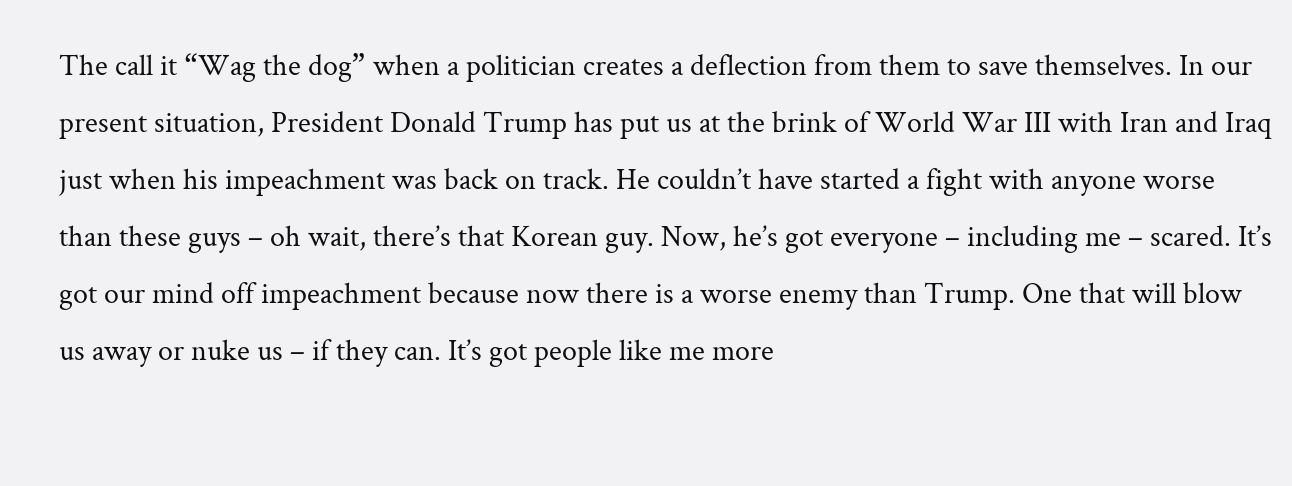The call it “Wag the dog” when a politician creates a deflection from them to save themselves. In our present situation, President Donald Trump has put us at the brink of World War III with Iran and Iraq just when his impeachment was back on track. He couldn’t have started a fight with anyone worse than these guys – oh wait, there’s that Korean guy. Now, he’s got everyone – including me – scared. It’s got our mind off impeachment because now there is a worse enemy than Trump. One that will blow us away or nuke us – if they can. It’s got people like me more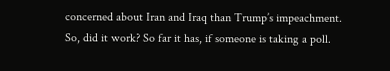concerned about Iran and Iraq than Trump’s impeachment. So, did it work? So far it has, if someone is taking a poll.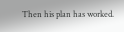Then his plan has worked.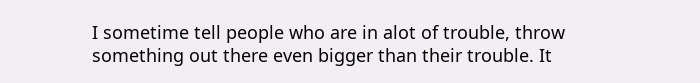I sometime tell people who are in alot of trouble, throw something out there even bigger than their trouble. It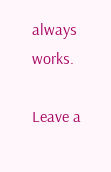always works.

Leave a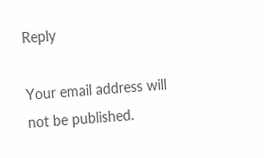Reply

Your email address will not be published.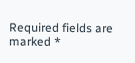Required fields are marked *